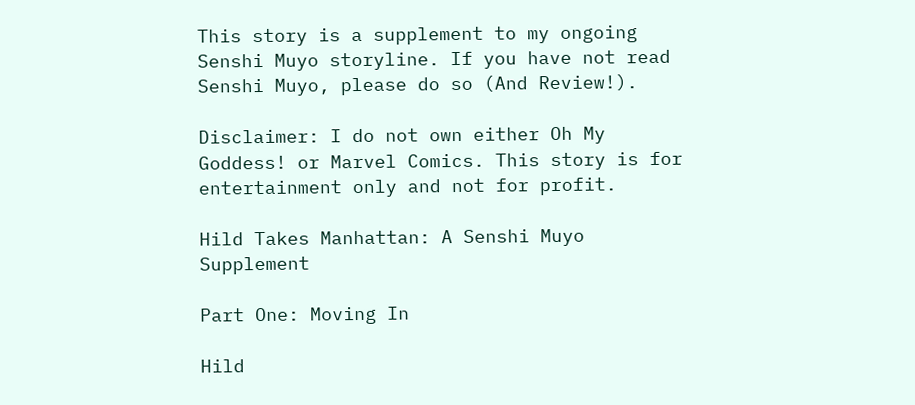This story is a supplement to my ongoing Senshi Muyo storyline. If you have not read Senshi Muyo, please do so (And Review!).

Disclaimer: I do not own either Oh My Goddess! or Marvel Comics. This story is for entertainment only and not for profit.

Hild Takes Manhattan: A Senshi Muyo Supplement

Part One: Moving In

Hild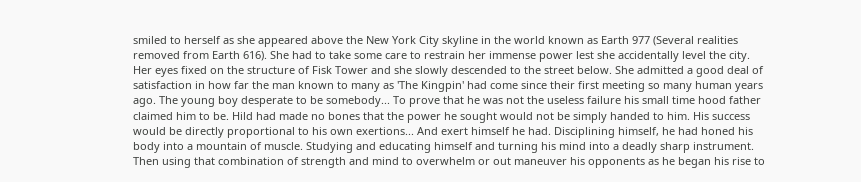smiled to herself as she appeared above the New York City skyline in the world known as Earth 977 (Several realities removed from Earth 616). She had to take some care to restrain her immense power lest she accidentally level the city. Her eyes fixed on the structure of Fisk Tower and she slowly descended to the street below. She admitted a good deal of satisfaction in how far the man known to many as 'The Kingpin' had come since their first meeting so many human years ago. The young boy desperate to be somebody... To prove that he was not the useless failure his small time hood father claimed him to be. Hild had made no bones that the power he sought would not be simply handed to him. His success would be directly proportional to his own exertions... And exert himself he had. Disciplining himself, he had honed his body into a mountain of muscle. Studying and educating himself and turning his mind into a deadly sharp instrument. Then using that combination of strength and mind to overwhelm or out maneuver his opponents as he began his rise to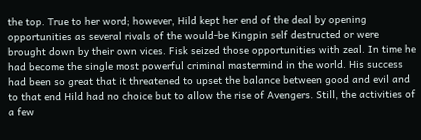the top. True to her word; however, Hild kept her end of the deal by opening opportunities as several rivals of the would-be Kingpin self destructed or were brought down by their own vices. Fisk seized those opportunities with zeal. In time he had become the single most powerful criminal mastermind in the world. His success had been so great that it threatened to upset the balance between good and evil and to that end Hild had no choice but to allow the rise of Avengers. Still, the activities of a few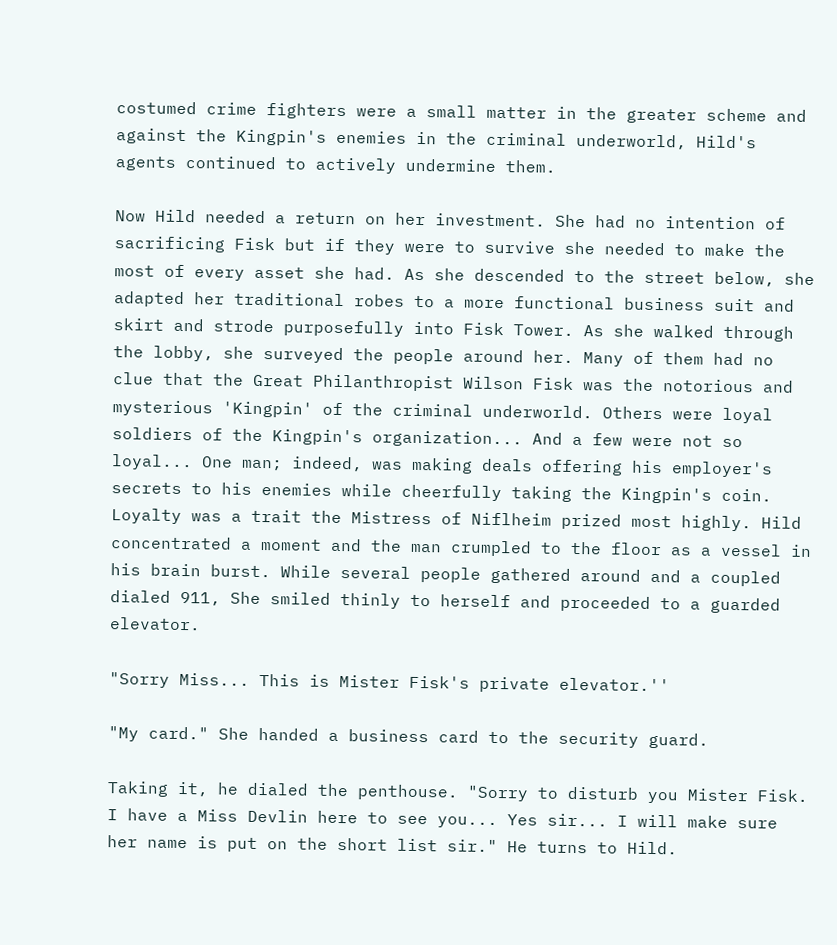costumed crime fighters were a small matter in the greater scheme and against the Kingpin's enemies in the criminal underworld, Hild's agents continued to actively undermine them.

Now Hild needed a return on her investment. She had no intention of sacrificing Fisk but if they were to survive she needed to make the most of every asset she had. As she descended to the street below, she adapted her traditional robes to a more functional business suit and skirt and strode purposefully into Fisk Tower. As she walked through the lobby, she surveyed the people around her. Many of them had no clue that the Great Philanthropist Wilson Fisk was the notorious and mysterious 'Kingpin' of the criminal underworld. Others were loyal soldiers of the Kingpin's organization... And a few were not so loyal... One man; indeed, was making deals offering his employer's secrets to his enemies while cheerfully taking the Kingpin's coin. Loyalty was a trait the Mistress of Niflheim prized most highly. Hild concentrated a moment and the man crumpled to the floor as a vessel in his brain burst. While several people gathered around and a coupled dialed 911, She smiled thinly to herself and proceeded to a guarded elevator.

"Sorry Miss... This is Mister Fisk's private elevator.''

"My card." She handed a business card to the security guard.

Taking it, he dialed the penthouse. "Sorry to disturb you Mister Fisk. I have a Miss Devlin here to see you... Yes sir... I will make sure her name is put on the short list sir." He turns to Hild.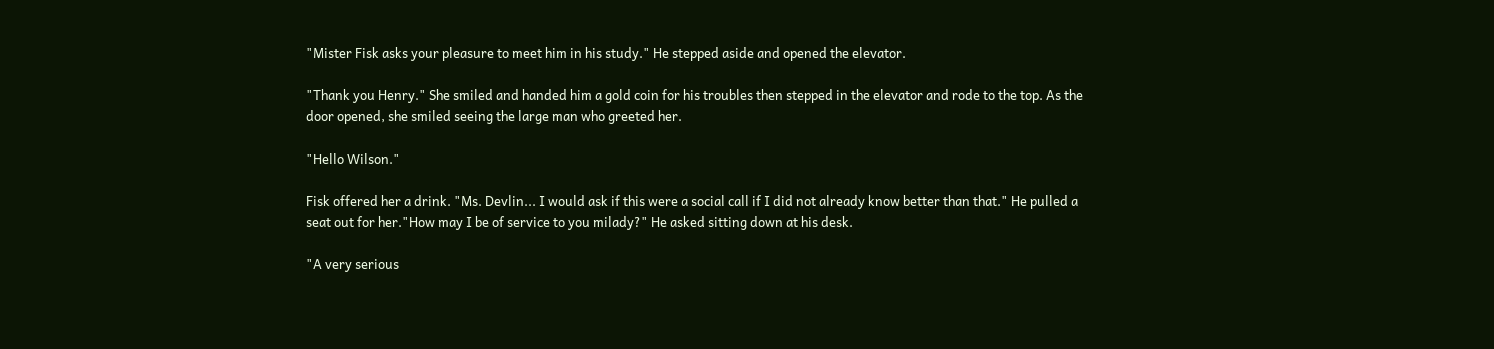"Mister Fisk asks your pleasure to meet him in his study." He stepped aside and opened the elevator.

"Thank you Henry." She smiled and handed him a gold coin for his troubles then stepped in the elevator and rode to the top. As the door opened, she smiled seeing the large man who greeted her.

"Hello Wilson."

Fisk offered her a drink. "Ms. Devlin... I would ask if this were a social call if I did not already know better than that." He pulled a seat out for her."How may I be of service to you milady?" He asked sitting down at his desk.

"A very serious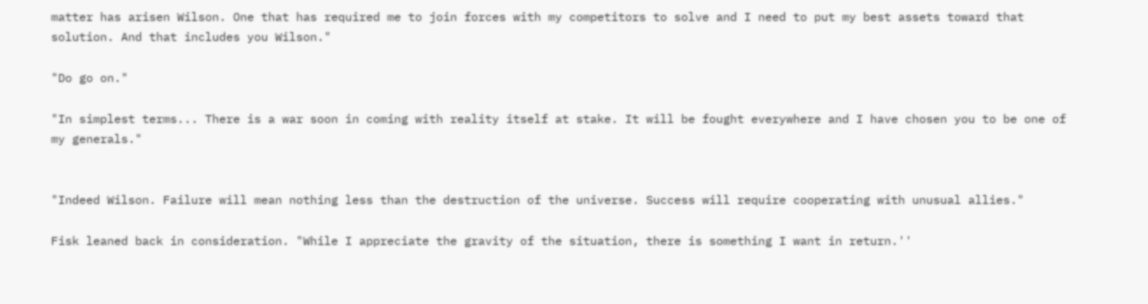matter has arisen Wilson. One that has required me to join forces with my competitors to solve and I need to put my best assets toward that solution. And that includes you Wilson."

"Do go on."

"In simplest terms... There is a war soon in coming with reality itself at stake. It will be fought everywhere and I have chosen you to be one of my generals."


"Indeed Wilson. Failure will mean nothing less than the destruction of the universe. Success will require cooperating with unusual allies."

Fisk leaned back in consideration. "While I appreciate the gravity of the situation, there is something I want in return.''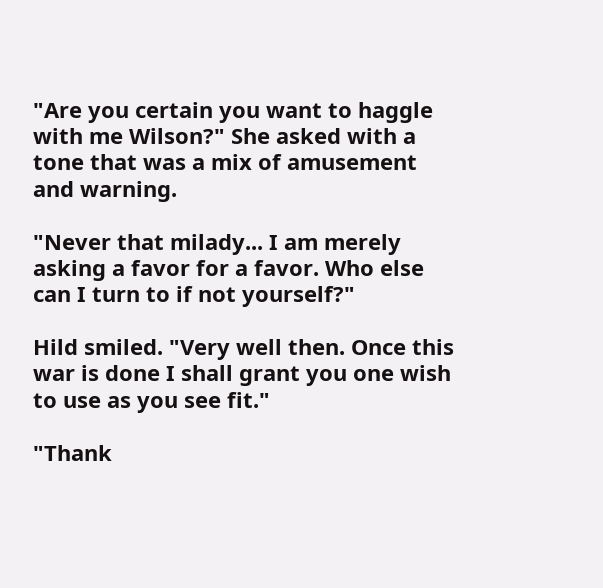"Are you certain you want to haggle with me Wilson?" She asked with a tone that was a mix of amusement and warning.

"Never that milady... I am merely asking a favor for a favor. Who else can I turn to if not yourself?"

Hild smiled. "Very well then. Once this war is done I shall grant you one wish to use as you see fit."

"Thank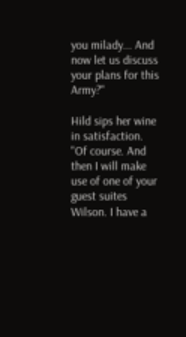you milady... And now let us discuss your plans for this Army?"

Hild sips her wine in satisfaction. "Of course. And then I will make use of one of your guest suites Wilson. I have a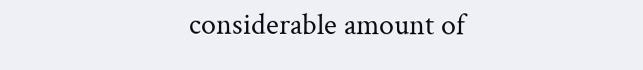considerable amount of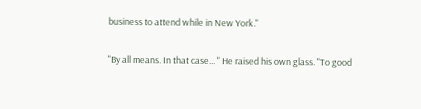business to attend while in New York."

"By all means. In that case... " He raised his own glass. "To good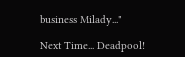business Milady..."

Next Time... Deadpool!